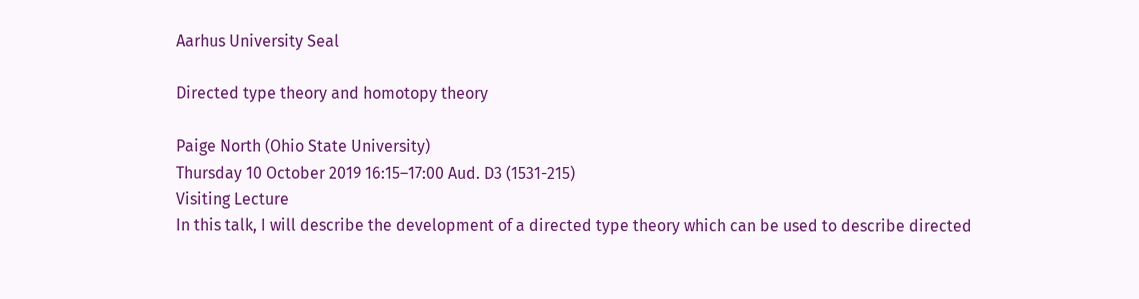Aarhus University Seal

Directed type theory and homotopy theory

Paige North (Ohio State University)
Thursday 10 October 2019 16:15–17:00 Aud. D3 (1531-215)
Visiting Lecture
In this talk, I will describe the development of a directed type theory which can be used to describe directed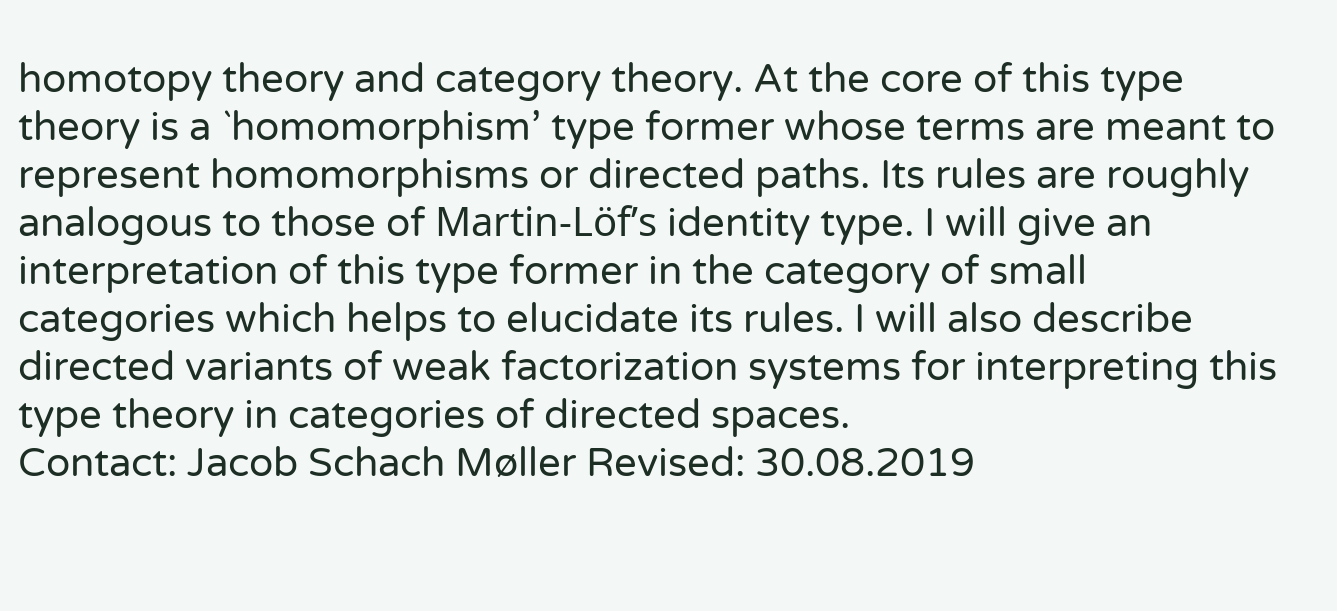homotopy theory and category theory. At the core of this type theory is a `homomorphism’ type former whose terms are meant to represent homomorphisms or directed paths. Its rules are roughly analogous to those of Martin-Löf’s identity type. I will give an interpretation of this type former in the category of small categories which helps to elucidate its rules. I will also describe directed variants of weak factorization systems for interpreting this type theory in categories of directed spaces.
Contact: Jacob Schach Møller Revised: 30.08.2019